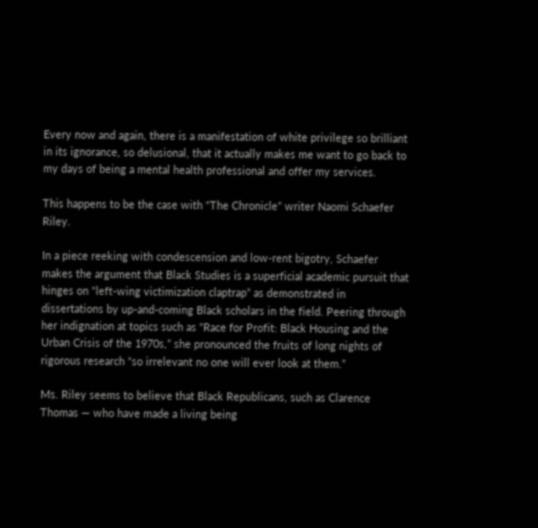Every now and again, there is a manifestation of white privilege so brilliant in its ignorance, so delusional, that it actually makes me want to go back to my days of being a mental health professional and offer my services.

This happens to be the case with “The Chronicle” writer Naomi Schaefer Riley.

In a piece reeking with condescension and low-rent bigotry, Schaefer makes the argument that Black Studies is a superficial academic pursuit that hinges on “left-wing victimization claptrap” as demonstrated in dissertations by up-and-coming Black scholars in the field. Peering through her indignation at topics such as “Race for Profit: Black Housing and the Urban Crisis of the 1970s,” she pronounced the fruits of long nights of rigorous research “so irrelevant no one will ever look at them.”

Ms. Riley seems to believe that Black Republicans, such as Clarence Thomas — who have made a living being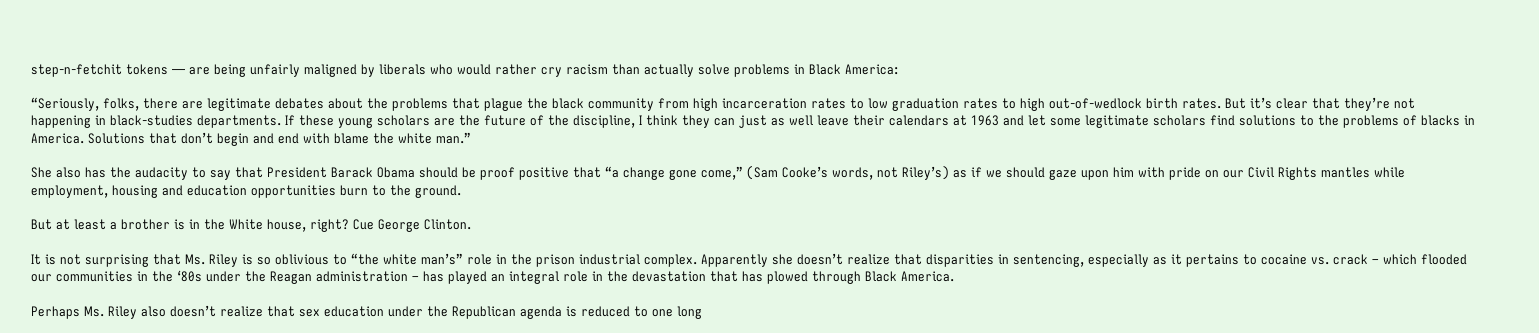step-n-fetchit tokens — are being unfairly maligned by liberals who would rather cry racism than actually solve problems in Black America:

“Seriously, folks, there are legitimate debates about the problems that plague the black community from high incarceration rates to low graduation rates to high out-of-wedlock birth rates. But it’s clear that they’re not happening in black-studies departments. If these young scholars are the future of the discipline, I think they can just as well leave their calendars at 1963 and let some legitimate scholars find solutions to the problems of blacks in America. Solutions that don’t begin and end with blame the white man.”

She also has the audacity to say that President Barack Obama should be proof positive that “a change gone come,” (Sam Cooke’s words, not Riley’s) as if we should gaze upon him with pride on our Civil Rights mantles while employment, housing and education opportunities burn to the ground.

But at least a brother is in the White house, right? Cue George Clinton.

It is not surprising that Ms. Riley is so oblivious to “the white man’s” role in the prison industrial complex. Apparently she doesn’t realize that disparities in sentencing, especially as it pertains to cocaine vs. crack – which flooded our communities in the ‘80s under the Reagan administration – has played an integral role in the devastation that has plowed through Black America.

Perhaps Ms. Riley also doesn’t realize that sex education under the Republican agenda is reduced to one long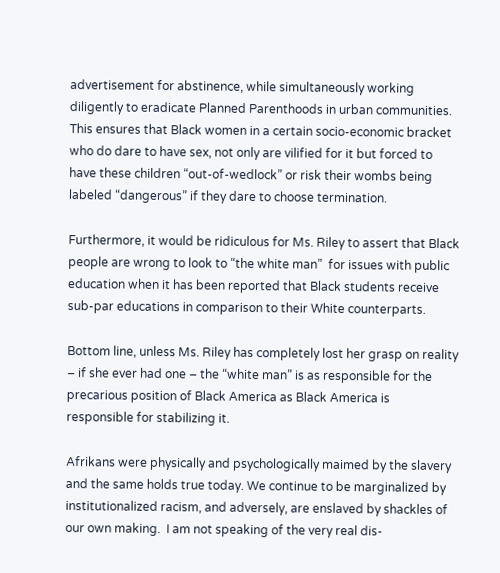advertisement for abstinence, while simultaneously working diligently to eradicate Planned Parenthoods in urban communities. This ensures that Black women in a certain socio-economic bracket who do dare to have sex, not only are vilified for it but forced to have these children “out-of-wedlock” or risk their wombs being labeled “dangerous” if they dare to choose termination.

Furthermore, it would be ridiculous for Ms. Riley to assert that Black people are wrong to look to “the white man”  for issues with public education when it has been reported that Black students receive sub-par educations in comparison to their White counterparts.

Bottom line, unless Ms. Riley has completely lost her grasp on reality – if she ever had one – the “white man” is as responsible for the precarious position of Black America as Black America is responsible for stabilizing it.

Afrikans were physically and psychologically maimed by the slavery and the same holds true today. We continue to be marginalized by institutionalized racism, and adversely, are enslaved by shackles of our own making.  I am not speaking of the very real dis-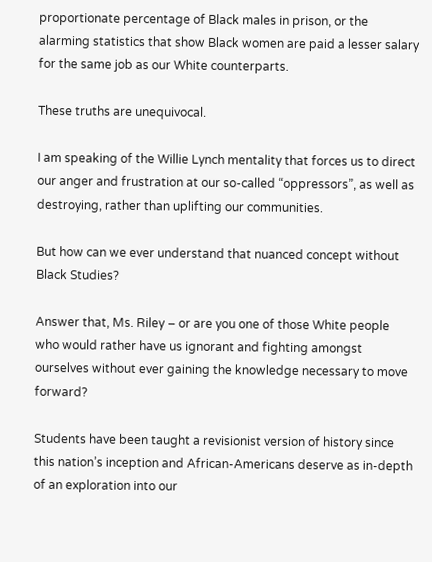proportionate percentage of Black males in prison, or the alarming statistics that show Black women are paid a lesser salary for the same job as our White counterparts.

These truths are unequivocal.

I am speaking of the Willie Lynch mentality that forces us to direct our anger and frustration at our so-called “oppressors”, as well as destroying, rather than uplifting our communities.

But how can we ever understand that nuanced concept without Black Studies?

Answer that, Ms. Riley – or are you one of those White people who would rather have us ignorant and fighting amongst ourselves without ever gaining the knowledge necessary to move forward?

Students have been taught a revisionist version of history since this nation’s inception and African-Americans deserve as in-depth of an exploration into our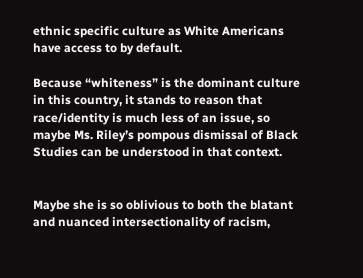ethnic specific culture as White Americans have access to by default.

Because “whiteness” is the dominant culture in this country, it stands to reason that race/identity is much less of an issue, so maybe Ms. Riley’s pompous dismissal of Black Studies can be understood in that context.


Maybe she is so oblivious to both the blatant and nuanced intersectionality of racism,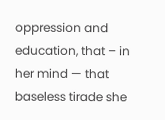oppression and education, that – in her mind — that baseless tirade she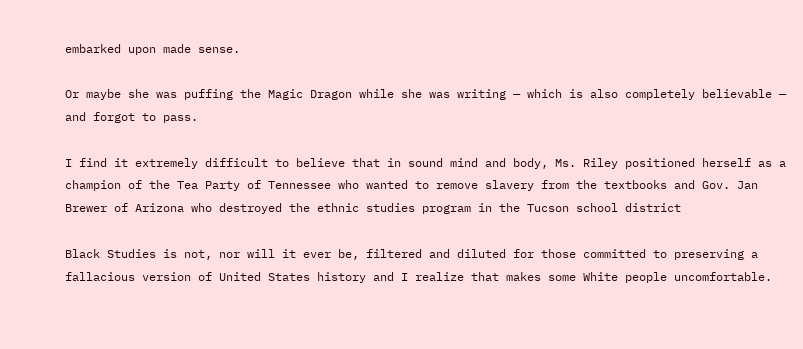embarked upon made sense.

Or maybe she was puffing the Magic Dragon while she was writing — which is also completely believable — and forgot to pass.

I find it extremely difficult to believe that in sound mind and body, Ms. Riley positioned herself as a champion of the Tea Party of Tennessee who wanted to remove slavery from the textbooks and Gov. Jan Brewer of Arizona who destroyed the ethnic studies program in the Tucson school district

Black Studies is not, nor will it ever be, filtered and diluted for those committed to preserving a fallacious version of United States history and I realize that makes some White people uncomfortable.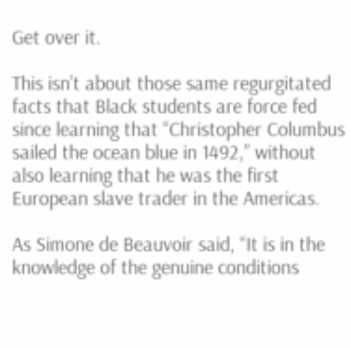Get over it.

This isn’t about those same regurgitated facts that Black students are force fed since learning that “Christopher Columbus sailed the ocean blue in 1492,” without also learning that he was the first European slave trader in the Americas.

As Simone de Beauvoir said, “It is in the knowledge of the genuine conditions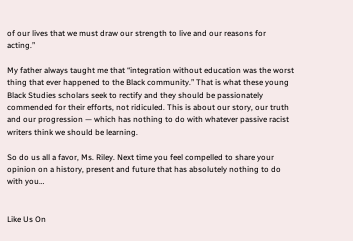of our lives that we must draw our strength to live and our reasons for acting.”

My father always taught me that “integration without education was the worst thing that ever happened to the Black community.” That is what these young Black Studies scholars seek to rectify and they should be passionately commended for their efforts, not ridiculed. This is about our story, our truth and our progression — which has nothing to do with whatever passive racist writers think we should be learning.

So do us all a favor, Ms. Riley. Next time you feel compelled to share your opinion on a history, present and future that has absolutely nothing to do with you…


Like Us On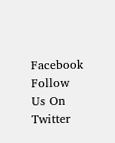Facebook Follow Us On Twitter